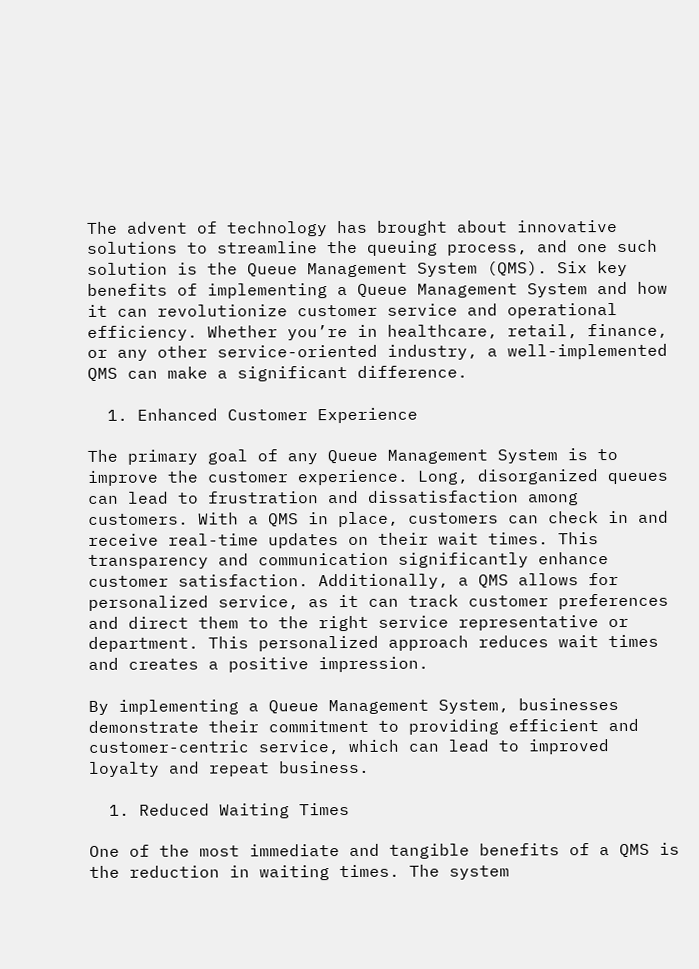The advent of technology has brought about innovative solutions to streamline the queuing process, and one such solution is the Queue Management System (QMS). Six key benefits of implementing a Queue Management System and how it can revolutionize customer service and operational efficiency. Whether you’re in healthcare, retail, finance, or any other service-oriented industry, a well-implemented QMS can make a significant difference.

  1. Enhanced Customer Experience

The primary goal of any Queue Management System is to improve the customer experience. Long, disorganized queues can lead to frustration and dissatisfaction among customers. With a QMS in place, customers can check in and receive real-time updates on their wait times. This transparency and communication significantly enhance customer satisfaction. Additionally, a QMS allows for personalized service, as it can track customer preferences and direct them to the right service representative or department. This personalized approach reduces wait times and creates a positive impression.

By implementing a Queue Management System, businesses demonstrate their commitment to providing efficient and customer-centric service, which can lead to improved loyalty and repeat business.

  1. Reduced Waiting Times

One of the most immediate and tangible benefits of a QMS is the reduction in waiting times. The system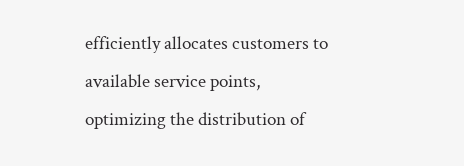efficiently allocates customers to available service points, optimizing the distribution of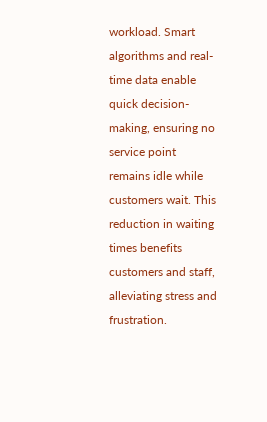workload. Smart algorithms and real-time data enable quick decision-making, ensuring no service point remains idle while customers wait. This reduction in waiting times benefits customers and staff, alleviating stress and frustration.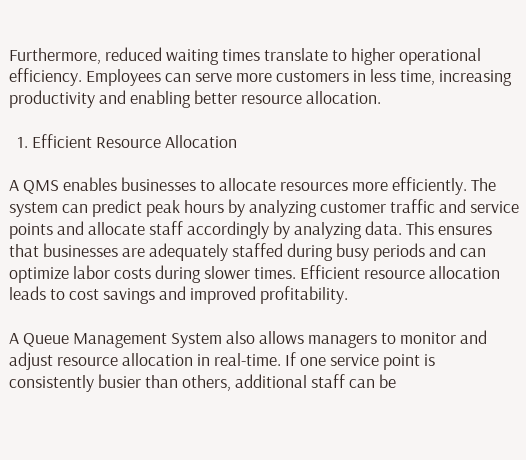Furthermore, reduced waiting times translate to higher operational efficiency. Employees can serve more customers in less time, increasing productivity and enabling better resource allocation.

  1. Efficient Resource Allocation

A QMS enables businesses to allocate resources more efficiently. The system can predict peak hours by analyzing customer traffic and service points and allocate staff accordingly by analyzing data. This ensures that businesses are adequately staffed during busy periods and can optimize labor costs during slower times. Efficient resource allocation leads to cost savings and improved profitability.

A Queue Management System also allows managers to monitor and adjust resource allocation in real-time. If one service point is consistently busier than others, additional staff can be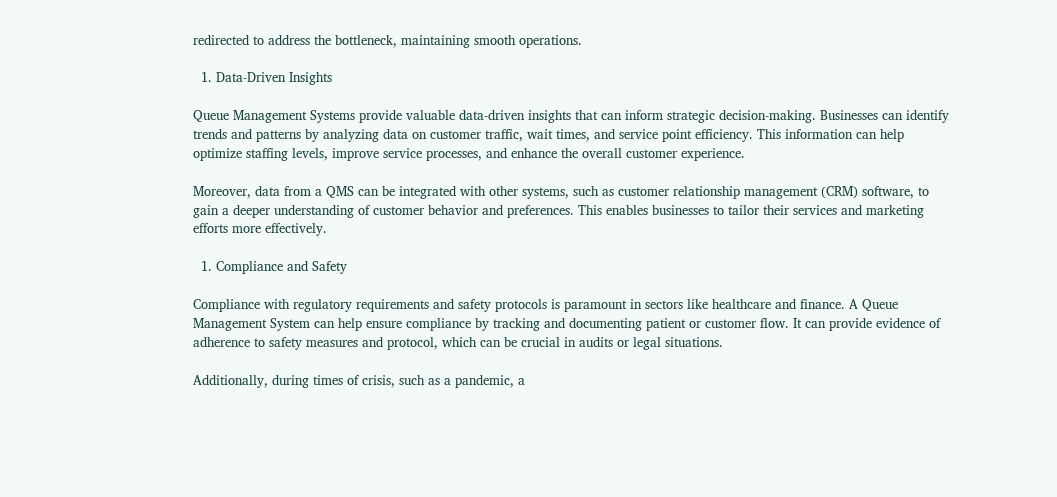redirected to address the bottleneck, maintaining smooth operations.

  1. Data-Driven Insights

Queue Management Systems provide valuable data-driven insights that can inform strategic decision-making. Businesses can identify trends and patterns by analyzing data on customer traffic, wait times, and service point efficiency. This information can help optimize staffing levels, improve service processes, and enhance the overall customer experience.

Moreover, data from a QMS can be integrated with other systems, such as customer relationship management (CRM) software, to gain a deeper understanding of customer behavior and preferences. This enables businesses to tailor their services and marketing efforts more effectively.

  1. Compliance and Safety

Compliance with regulatory requirements and safety protocols is paramount in sectors like healthcare and finance. A Queue Management System can help ensure compliance by tracking and documenting patient or customer flow. It can provide evidence of adherence to safety measures and protocol, which can be crucial in audits or legal situations.

Additionally, during times of crisis, such as a pandemic, a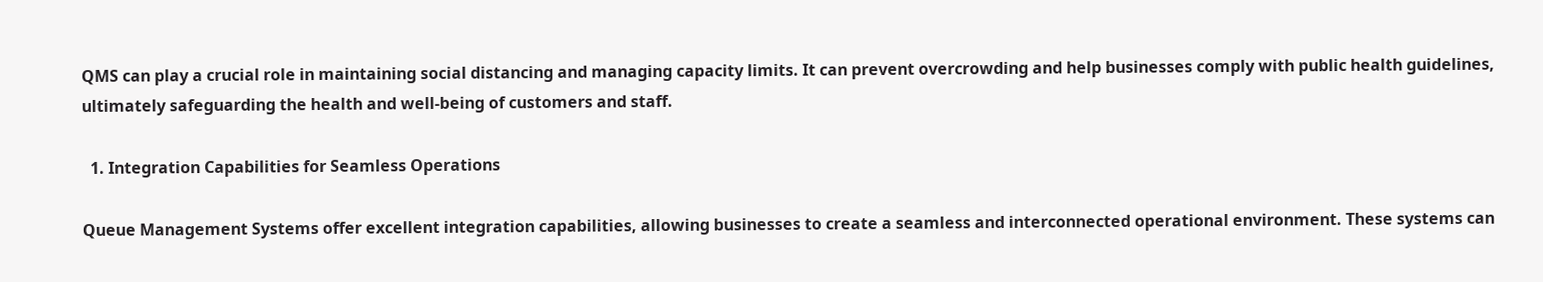QMS can play a crucial role in maintaining social distancing and managing capacity limits. It can prevent overcrowding and help businesses comply with public health guidelines, ultimately safeguarding the health and well-being of customers and staff.

  1. Integration Capabilities for Seamless Operations

Queue Management Systems offer excellent integration capabilities, allowing businesses to create a seamless and interconnected operational environment. These systems can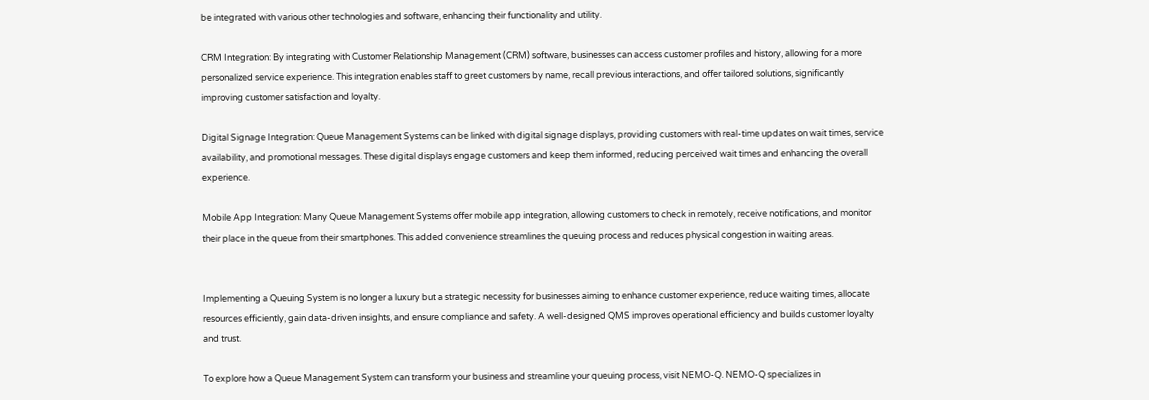be integrated with various other technologies and software, enhancing their functionality and utility.

CRM Integration: By integrating with Customer Relationship Management (CRM) software, businesses can access customer profiles and history, allowing for a more personalized service experience. This integration enables staff to greet customers by name, recall previous interactions, and offer tailored solutions, significantly improving customer satisfaction and loyalty.

Digital Signage Integration: Queue Management Systems can be linked with digital signage displays, providing customers with real-time updates on wait times, service availability, and promotional messages. These digital displays engage customers and keep them informed, reducing perceived wait times and enhancing the overall experience.

Mobile App Integration: Many Queue Management Systems offer mobile app integration, allowing customers to check in remotely, receive notifications, and monitor their place in the queue from their smartphones. This added convenience streamlines the queuing process and reduces physical congestion in waiting areas.


Implementing a Queuing System is no longer a luxury but a strategic necessity for businesses aiming to enhance customer experience, reduce waiting times, allocate resources efficiently, gain data-driven insights, and ensure compliance and safety. A well-designed QMS improves operational efficiency and builds customer loyalty and trust.

To explore how a Queue Management System can transform your business and streamline your queuing process, visit NEMO-Q. NEMO-Q specializes in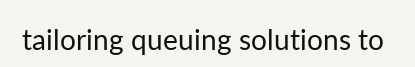tailoring queuing solutions to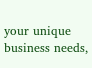your unique business needs,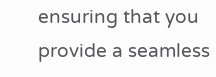ensuring that you provide a seamless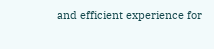and efficient experience for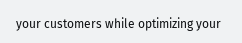your customers while optimizing your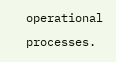operational processes.